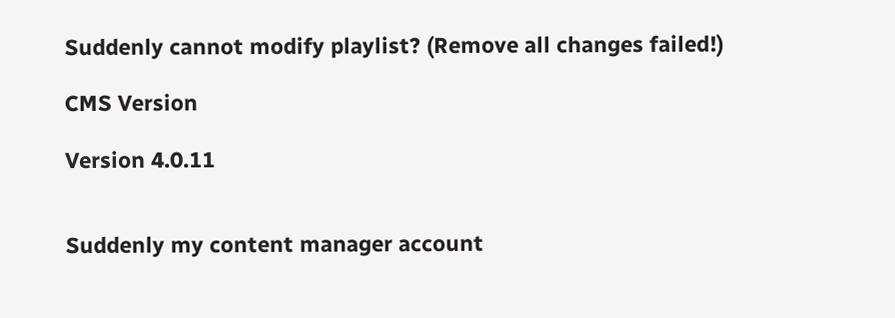Suddenly cannot modify playlist? (Remove all changes failed!)

CMS Version

Version 4.0.11


Suddenly my content manager account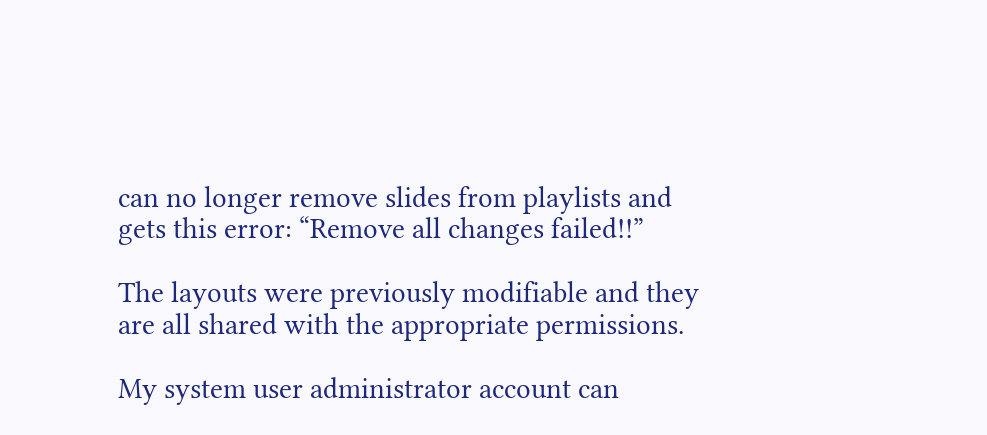can no longer remove slides from playlists and gets this error: “Remove all changes failed!!”

The layouts were previously modifiable and they are all shared with the appropriate permissions.

My system user administrator account can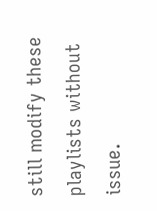still modify these playlists without issue.